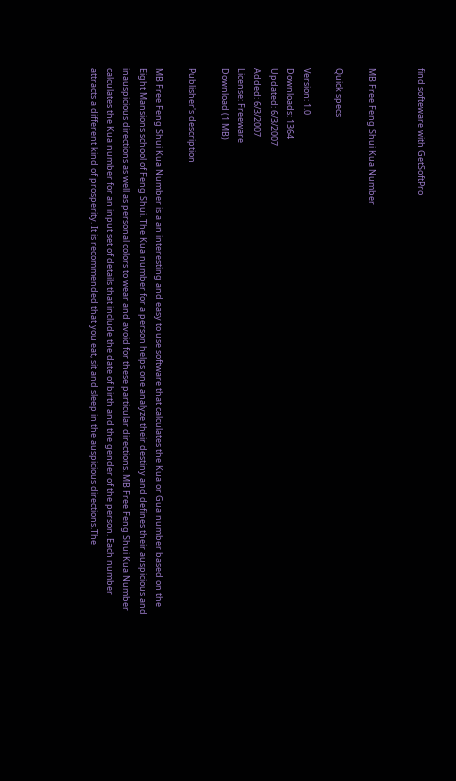find softeware with GetSoftPro


MB Free Feng Shui Kua Number

Quick specs

Version: 1.0
Downloads: 1364
Updated: 6/3/2007
Added: 6/3/2007
License: Freeware
Download (1 MB)

Publisher's description

MB Free Feng Shui Kua Number is a an interesting and easy to use software that calculates the Kua or Gua number based on the Eight Mansions school of Feng Shui. The Kua number for a person helps one analyze their destiny and defines their auspicious and inauspicious directions as well as personal colors to wear and avoid for these particular directions. MB Free Feng Shui Kua Number calculates the Kua number for an input set of details that include the date of birth and the gender of the person. Each number attracts a different kind of prosperity. It is recommended that you eat, sit and sleep in the auspicious directions.The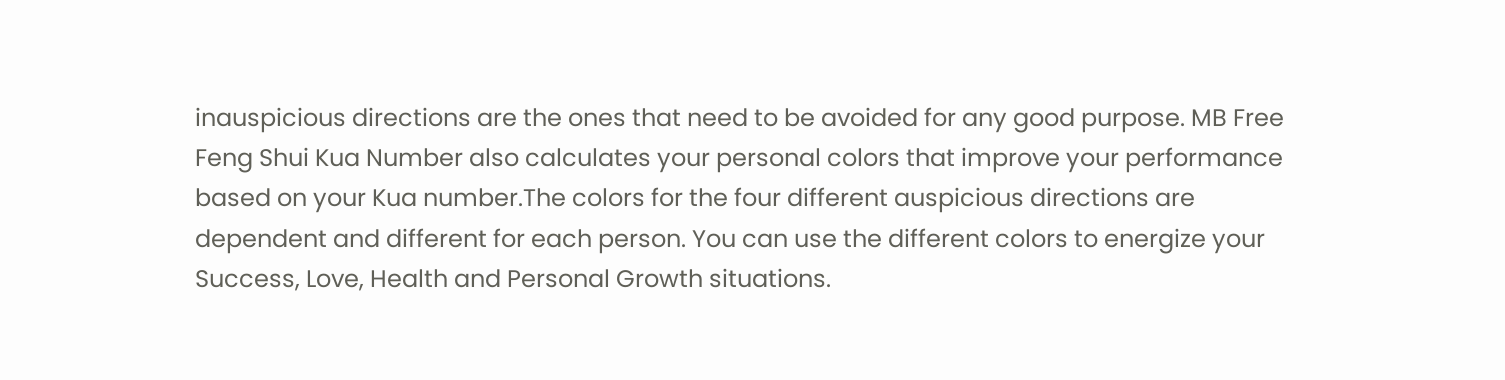inauspicious directions are the ones that need to be avoided for any good purpose. MB Free Feng Shui Kua Number also calculates your personal colors that improve your performance based on your Kua number.The colors for the four different auspicious directions are dependent and different for each person. You can use the different colors to energize your Success, Love, Health and Personal Growth situations.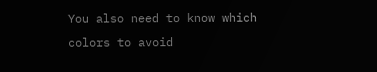You also need to know which colors to avoid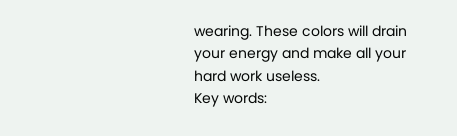wearing. These colors will drain your energy and make all your hard work useless.
Key words: